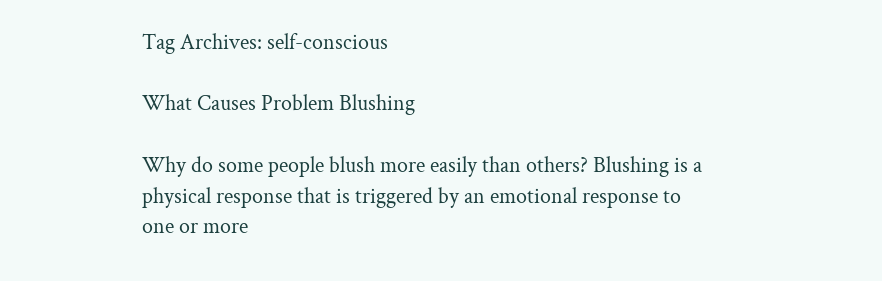Tag Archives: self-conscious

What Causes Problem Blushing

Why do some people blush more easily than others? Blushing is a physical response that is triggered by an emotional response to one or more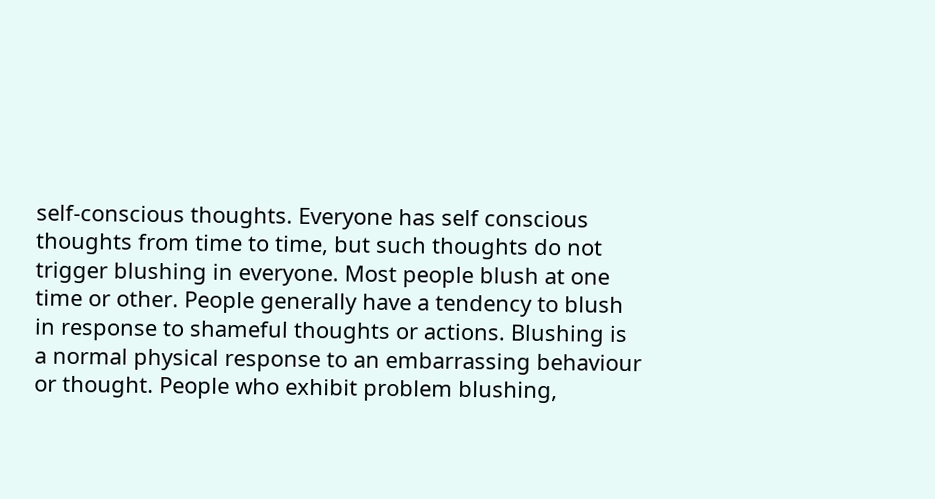self-conscious thoughts. Everyone has self conscious thoughts from time to time, but such thoughts do not trigger blushing in everyone. Most people blush at one time or other. People generally have a tendency to blush in response to shameful thoughts or actions. Blushing is a normal physical response to an embarrassing behaviour or thought. People who exhibit problem blushing,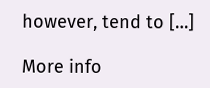however, tend to […]

More info